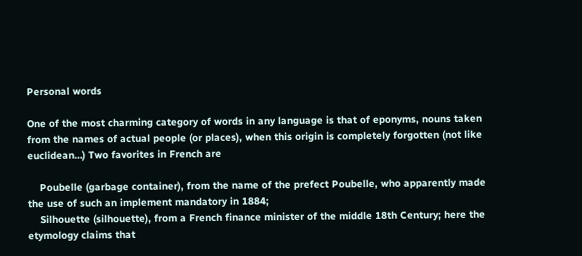Personal words

One of the most charming category of words in any language is that of eponyms, nouns taken from the names of actual people (or places), when this origin is completely forgotten (not like euclidean…) Two favorites in French are

    Poubelle (garbage container), from the name of the prefect Poubelle, who apparently made the use of such an implement mandatory in 1884;
    Silhouette (silhouette), from a French finance minister of the middle 18th Century; here the etymology claims that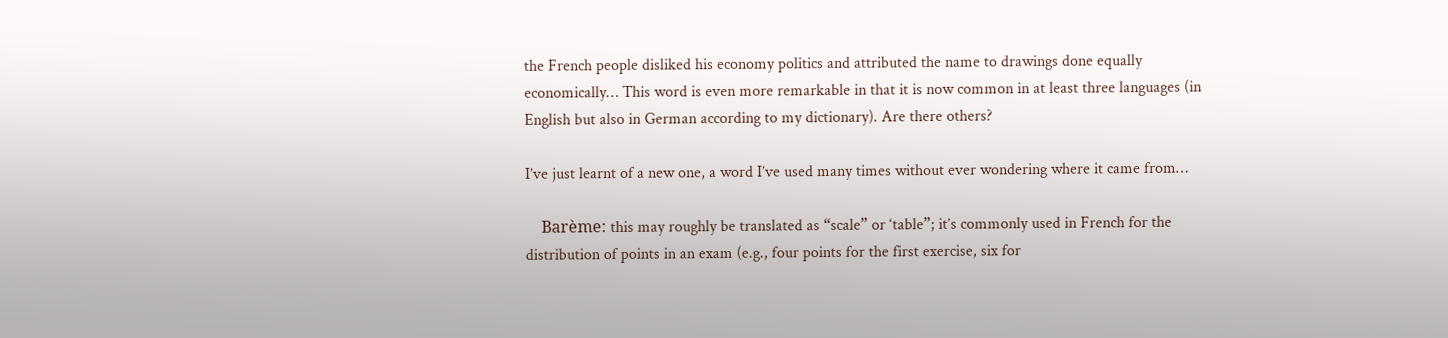the French people disliked his economy politics and attributed the name to drawings done equally economically… This word is even more remarkable in that it is now common in at least three languages (in English but also in German according to my dictionary). Are there others?

I’ve just learnt of a new one, a word I’ve used many times without ever wondering where it came from…

    Barème: this may roughly be translated as “scale” or ‘table”; it’s commonly used in French for the distribution of points in an exam (e.g., four points for the first exercise, six for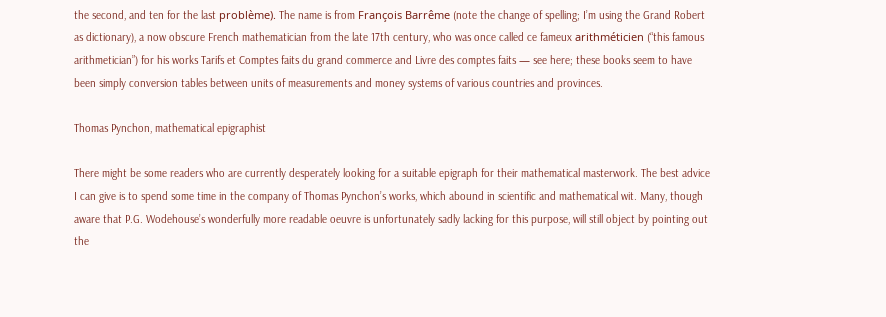the second, and ten for the last problème). The name is from François Barrême (note the change of spelling; I’m using the Grand Robert as dictionary), a now obscure French mathematician from the late 17th century, who was once called ce fameux arithméticien (“this famous arithmetician”) for his works Tarifs et Comptes faits du grand commerce and Livre des comptes faits — see here; these books seem to have been simply conversion tables between units of measurements and money systems of various countries and provinces.

Thomas Pynchon, mathematical epigraphist

There might be some readers who are currently desperately looking for a suitable epigraph for their mathematical masterwork. The best advice I can give is to spend some time in the company of Thomas Pynchon’s works, which abound in scientific and mathematical wit. Many, though aware that P.G. Wodehouse’s wonderfully more readable oeuvre is unfortunately sadly lacking for this purpose, will still object by pointing out the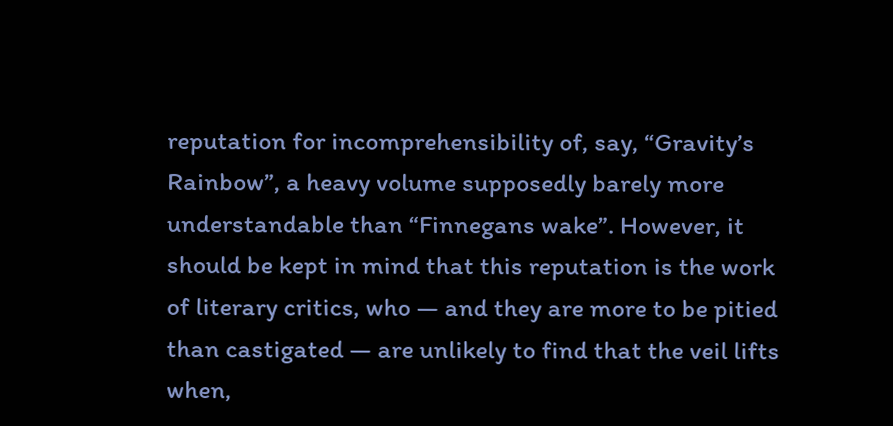reputation for incomprehensibility of, say, “Gravity’s Rainbow”, a heavy volume supposedly barely more understandable than “Finnegans wake”. However, it should be kept in mind that this reputation is the work of literary critics, who — and they are more to be pitied than castigated — are unlikely to find that the veil lifts when,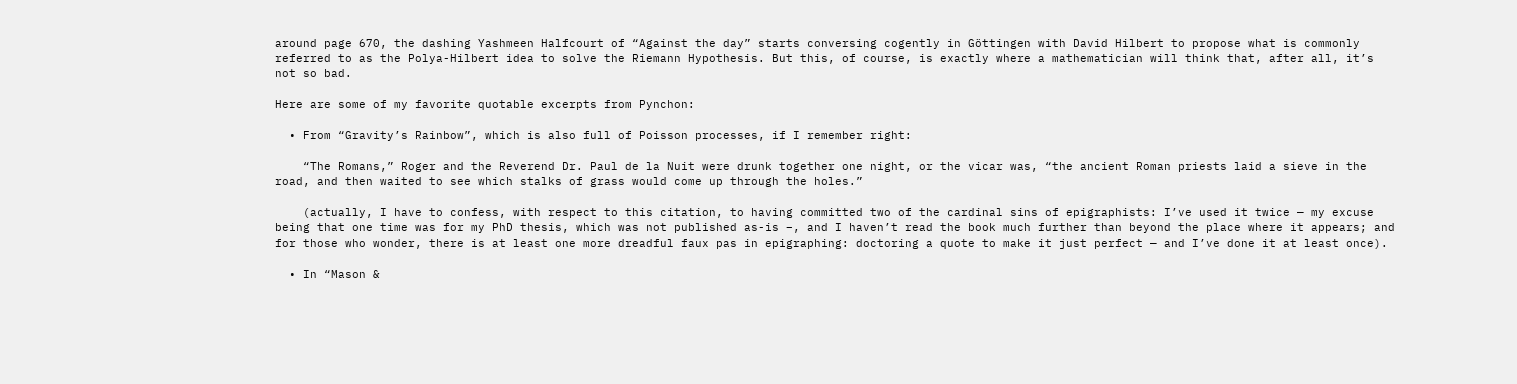around page 670, the dashing Yashmeen Halfcourt of “Against the day” starts conversing cogently in Göttingen with David Hilbert to propose what is commonly referred to as the Polya-Hilbert idea to solve the Riemann Hypothesis. But this, of course, is exactly where a mathematician will think that, after all, it’s not so bad.

Here are some of my favorite quotable excerpts from Pynchon:

  • From “Gravity’s Rainbow”, which is also full of Poisson processes, if I remember right:

    “The Romans,” Roger and the Reverend Dr. Paul de la Nuit were drunk together one night, or the vicar was, “the ancient Roman priests laid a sieve in the road, and then waited to see which stalks of grass would come up through the holes.”

    (actually, I have to confess, with respect to this citation, to having committed two of the cardinal sins of epigraphists: I’ve used it twice — my excuse being that one time was for my PhD thesis, which was not published as-is –, and I haven’t read the book much further than beyond the place where it appears; and for those who wonder, there is at least one more dreadful faux pas in epigraphing: doctoring a quote to make it just perfect — and I’ve done it at least once).

  • In “Mason &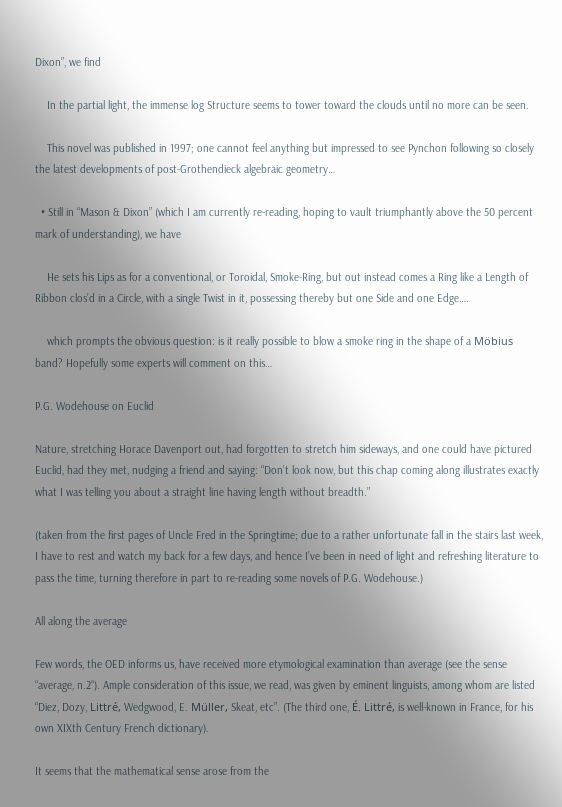Dixon”, we find

    In the partial light, the immense log Structure seems to tower toward the clouds until no more can be seen.

    This novel was published in 1997; one cannot feel anything but impressed to see Pynchon following so closely the latest developments of post-Grothendieck algebraic geometry…

  • Still in “Mason & Dixon” (which I am currently re-reading, hoping to vault triumphantly above the 50 percent mark of understanding), we have

    He sets his Lips as for a conventional, or Toroidal, Smoke-Ring, but out instead comes a Ring like a Length of Ribbon clos’d in a Circle, with a single Twist in it, possessing thereby but one Side and one Edge….

    which prompts the obvious question: is it really possible to blow a smoke ring in the shape of a Möbius band? Hopefully some experts will comment on this…

P.G. Wodehouse on Euclid

Nature, stretching Horace Davenport out, had forgotten to stretch him sideways, and one could have pictured Euclid, had they met, nudging a friend and saying: “Don’t look now, but this chap coming along illustrates exactly what I was telling you about a straight line having length without breadth.”

(taken from the first pages of Uncle Fred in the Springtime; due to a rather unfortunate fall in the stairs last week, I have to rest and watch my back for a few days, and hence I’ve been in need of light and refreshing literature to pass the time, turning therefore in part to re-reading some novels of P.G. Wodehouse.)

All along the average

Few words, the OED informs us, have received more etymological examination than average (see the sense “average, n.2“). Ample consideration of this issue, we read, was given by eminent linguists, among whom are listed “Diez, Dozy, Littré, Wedgwood, E. Müller, Skeat, etc”. (The third one, É. Littré, is well-known in France, for his own XIXth Century French dictionary).

It seems that the mathematical sense arose from the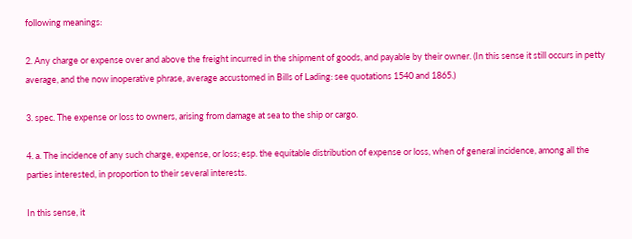following meanings:

2. Any charge or expense over and above the freight incurred in the shipment of goods, and payable by their owner. (In this sense it still occurs in petty average, and the now inoperative phrase, average accustomed in Bills of Lading: see quotations 1540 and 1865.)

3. spec. The expense or loss to owners, arising from damage at sea to the ship or cargo.

4. a. The incidence of any such charge, expense, or loss; esp. the equitable distribution of expense or loss, when of general incidence, among all the parties interested, in proportion to their several interests.

In this sense, it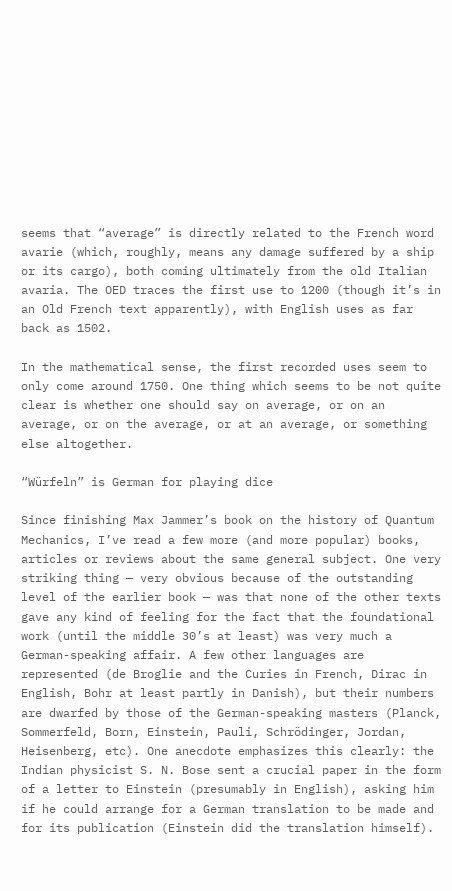seems that “average” is directly related to the French word avarie (which, roughly, means any damage suffered by a ship or its cargo), both coming ultimately from the old Italian avaria. The OED traces the first use to 1200 (though it’s in an Old French text apparently), with English uses as far back as 1502.

In the mathematical sense, the first recorded uses seem to only come around 1750. One thing which seems to be not quite clear is whether one should say on average, or on an average, or on the average, or at an average, or something else altogether.

“Würfeln” is German for playing dice

Since finishing Max Jammer’s book on the history of Quantum Mechanics, I’ve read a few more (and more popular) books, articles or reviews about the same general subject. One very striking thing — very obvious because of the outstanding level of the earlier book — was that none of the other texts gave any kind of feeling for the fact that the foundational work (until the middle 30’s at least) was very much a German-speaking affair. A few other languages are represented (de Broglie and the Curies in French, Dirac in English, Bohr at least partly in Danish), but their numbers are dwarfed by those of the German-speaking masters (Planck, Sommerfeld, Born, Einstein, Pauli, Schrödinger, Jordan, Heisenberg, etc). One anecdote emphasizes this clearly: the Indian physicist S. N. Bose sent a crucial paper in the form of a letter to Einstein (presumably in English), asking him if he could arrange for a German translation to be made and for its publication (Einstein did the translation himself).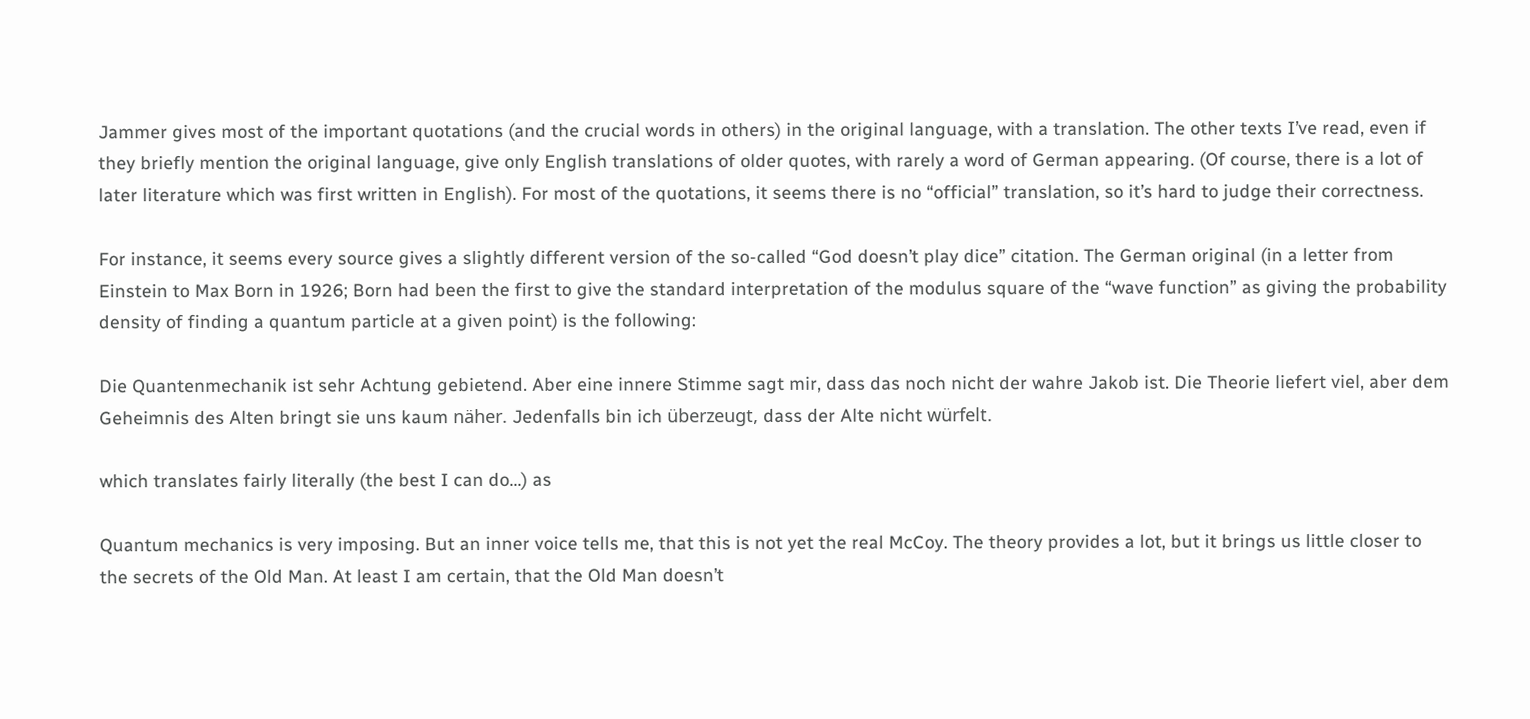Jammer gives most of the important quotations (and the crucial words in others) in the original language, with a translation. The other texts I’ve read, even if they briefly mention the original language, give only English translations of older quotes, with rarely a word of German appearing. (Of course, there is a lot of later literature which was first written in English). For most of the quotations, it seems there is no “official” translation, so it’s hard to judge their correctness.

For instance, it seems every source gives a slightly different version of the so-called “God doesn’t play dice” citation. The German original (in a letter from Einstein to Max Born in 1926; Born had been the first to give the standard interpretation of the modulus square of the “wave function” as giving the probability density of finding a quantum particle at a given point) is the following:

Die Quantenmechanik ist sehr Achtung gebietend. Aber eine innere Stimme sagt mir, dass das noch nicht der wahre Jakob ist. Die Theorie liefert viel, aber dem Geheimnis des Alten bringt sie uns kaum näher. Jedenfalls bin ich überzeugt, dass der Alte nicht würfelt.

which translates fairly literally (the best I can do…) as

Quantum mechanics is very imposing. But an inner voice tells me, that this is not yet the real McCoy. The theory provides a lot, but it brings us little closer to the secrets of the Old Man. At least I am certain, that the Old Man doesn’t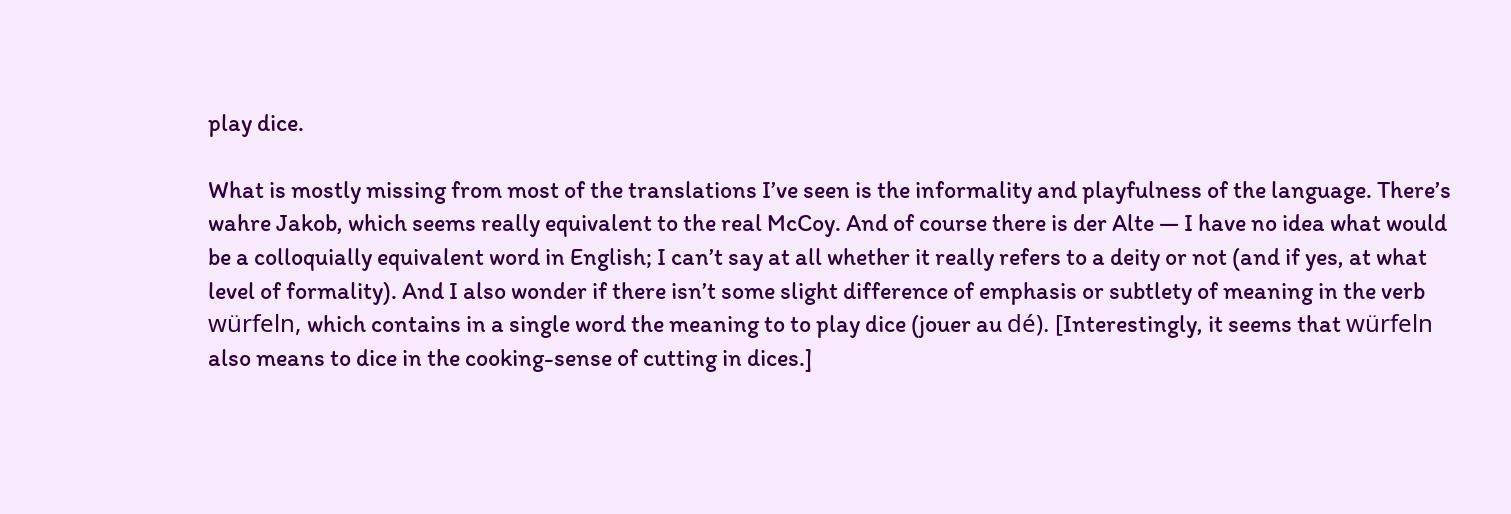play dice.

What is mostly missing from most of the translations I’ve seen is the informality and playfulness of the language. There’s wahre Jakob, which seems really equivalent to the real McCoy. And of course there is der Alte — I have no idea what would be a colloquially equivalent word in English; I can’t say at all whether it really refers to a deity or not (and if yes, at what level of formality). And I also wonder if there isn’t some slight difference of emphasis or subtlety of meaning in the verb würfeln, which contains in a single word the meaning to to play dice (jouer au dé). [Interestingly, it seems that würfeln also means to dice in the cooking-sense of cutting in dices.]